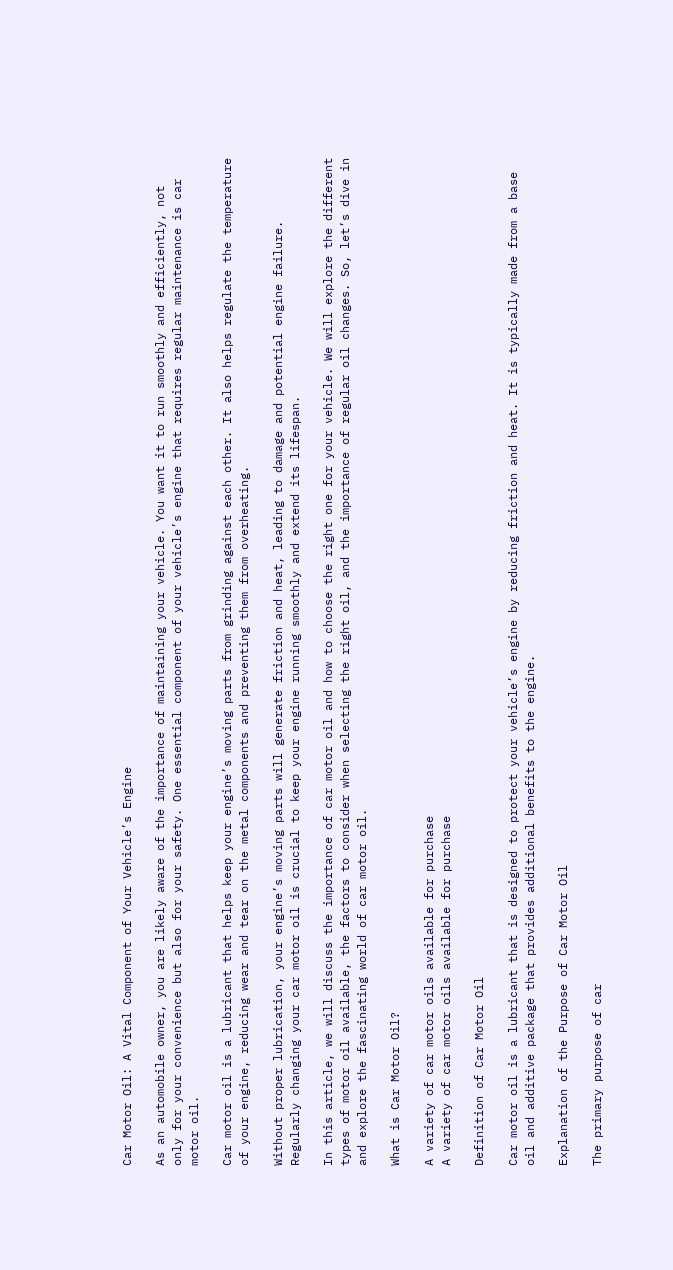Car Motor Oil: A Vital Component of Your Vehicle’s Engine

As an automobile owner, you are likely aware of the importance of maintaining your vehicle. You want it to run smoothly and efficiently, not only for your convenience but also for your safety. One essential component of your vehicle’s engine that requires regular maintenance is car motor oil.

Car motor oil is a lubricant that helps keep your engine’s moving parts from grinding against each other. It also helps regulate the temperature of your engine, reducing wear and tear on the metal components and preventing them from overheating.

Without proper lubrication, your engine’s moving parts will generate friction and heat, leading to damage and potential engine failure. Regularly changing your car motor oil is crucial to keep your engine running smoothly and extend its lifespan.

In this article, we will discuss the importance of car motor oil and how to choose the right one for your vehicle. We will explore the different types of motor oil available, the factors to consider when selecting the right oil, and the importance of regular oil changes. So, let’s dive in and explore the fascinating world of car motor oil.

What is Car Motor Oil?

A variety of car motor oils available for purchase
A variety of car motor oils available for purchase

Definition of Car Motor Oil

Car motor oil is a lubricant that is designed to protect your vehicle’s engine by reducing friction and heat. It is typically made from a base oil and additive package that provides additional benefits to the engine.

Explanation of the Purpose of Car Motor Oil

The primary purpose of car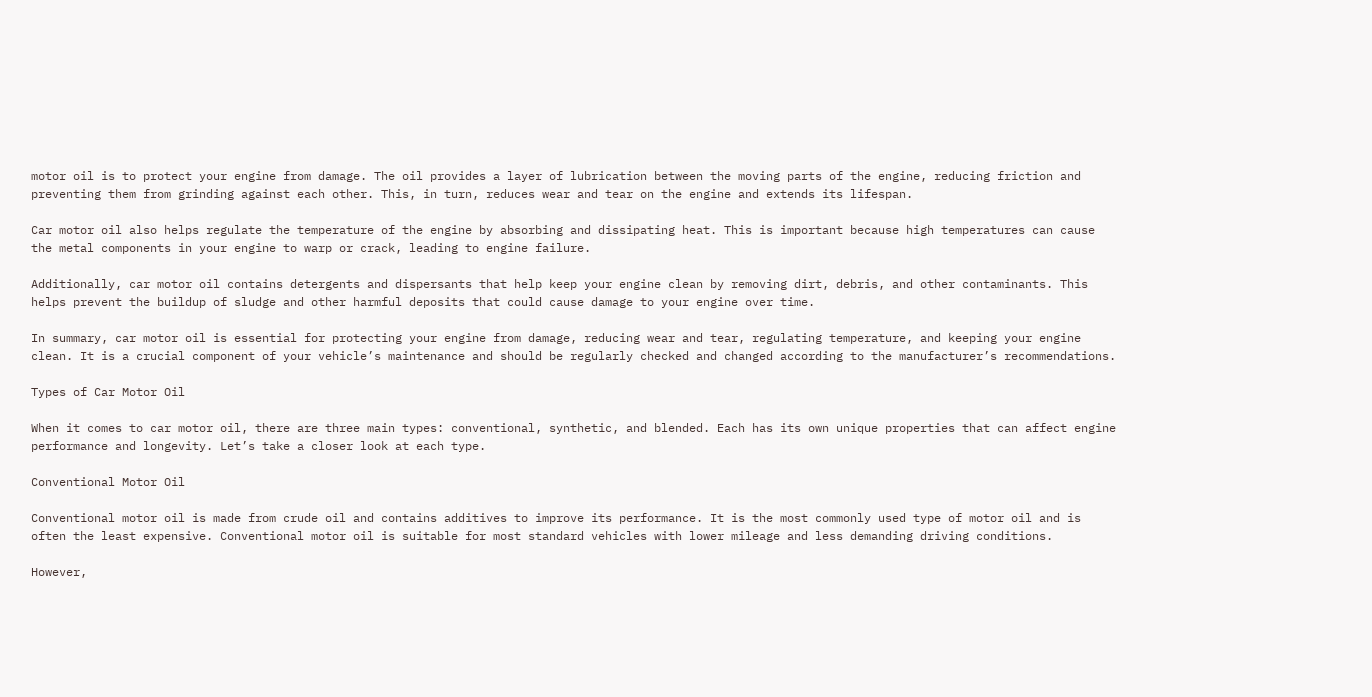motor oil is to protect your engine from damage. The oil provides a layer of lubrication between the moving parts of the engine, reducing friction and preventing them from grinding against each other. This, in turn, reduces wear and tear on the engine and extends its lifespan.

Car motor oil also helps regulate the temperature of the engine by absorbing and dissipating heat. This is important because high temperatures can cause the metal components in your engine to warp or crack, leading to engine failure.

Additionally, car motor oil contains detergents and dispersants that help keep your engine clean by removing dirt, debris, and other contaminants. This helps prevent the buildup of sludge and other harmful deposits that could cause damage to your engine over time.

In summary, car motor oil is essential for protecting your engine from damage, reducing wear and tear, regulating temperature, and keeping your engine clean. It is a crucial component of your vehicle’s maintenance and should be regularly checked and changed according to the manufacturer’s recommendations.

Types of Car Motor Oil

When it comes to car motor oil, there are three main types: conventional, synthetic, and blended. Each has its own unique properties that can affect engine performance and longevity. Let’s take a closer look at each type.

Conventional Motor Oil

Conventional motor oil is made from crude oil and contains additives to improve its performance. It is the most commonly used type of motor oil and is often the least expensive. Conventional motor oil is suitable for most standard vehicles with lower mileage and less demanding driving conditions.

However,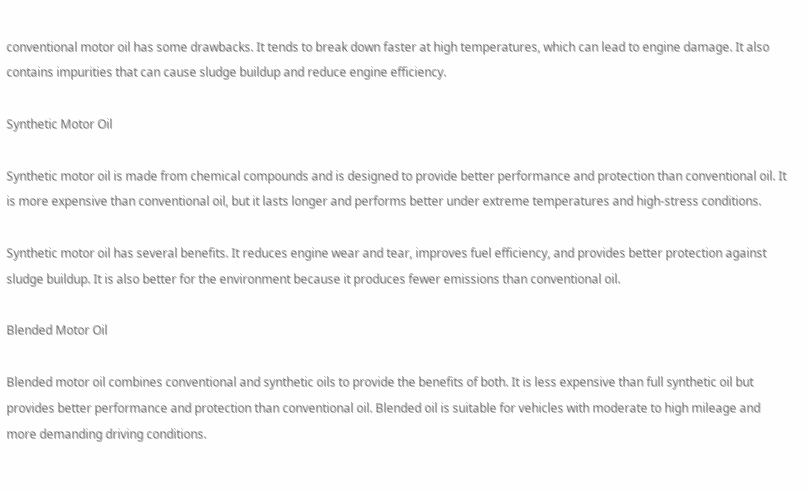conventional motor oil has some drawbacks. It tends to break down faster at high temperatures, which can lead to engine damage. It also contains impurities that can cause sludge buildup and reduce engine efficiency.

Synthetic Motor Oil

Synthetic motor oil is made from chemical compounds and is designed to provide better performance and protection than conventional oil. It is more expensive than conventional oil, but it lasts longer and performs better under extreme temperatures and high-stress conditions.

Synthetic motor oil has several benefits. It reduces engine wear and tear, improves fuel efficiency, and provides better protection against sludge buildup. It is also better for the environment because it produces fewer emissions than conventional oil.

Blended Motor Oil

Blended motor oil combines conventional and synthetic oils to provide the benefits of both. It is less expensive than full synthetic oil but provides better performance and protection than conventional oil. Blended oil is suitable for vehicles with moderate to high mileage and more demanding driving conditions.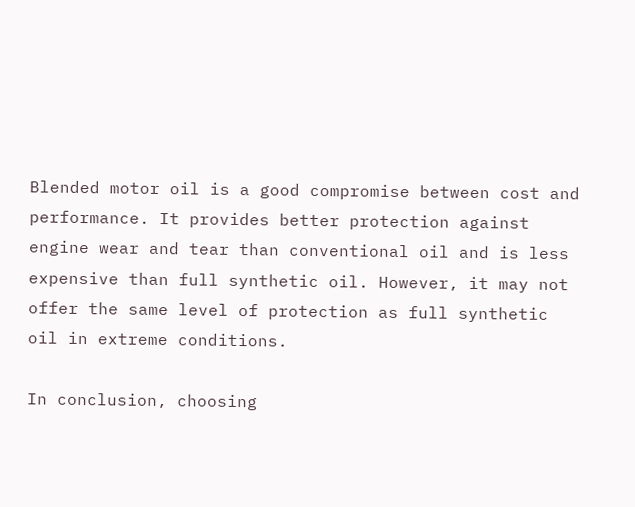Blended motor oil is a good compromise between cost and performance. It provides better protection against engine wear and tear than conventional oil and is less expensive than full synthetic oil. However, it may not offer the same level of protection as full synthetic oil in extreme conditions.

In conclusion, choosing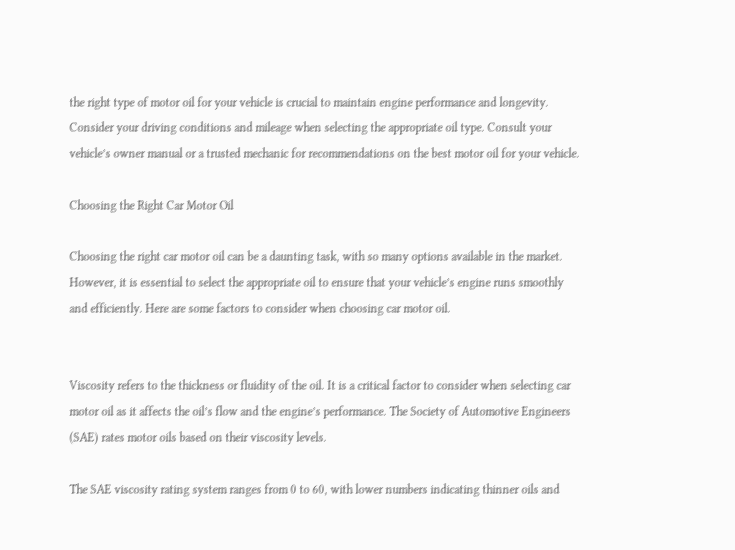the right type of motor oil for your vehicle is crucial to maintain engine performance and longevity. Consider your driving conditions and mileage when selecting the appropriate oil type. Consult your vehicle’s owner manual or a trusted mechanic for recommendations on the best motor oil for your vehicle.

Choosing the Right Car Motor Oil

Choosing the right car motor oil can be a daunting task, with so many options available in the market. However, it is essential to select the appropriate oil to ensure that your vehicle’s engine runs smoothly and efficiently. Here are some factors to consider when choosing car motor oil.


Viscosity refers to the thickness or fluidity of the oil. It is a critical factor to consider when selecting car motor oil as it affects the oil’s flow and the engine’s performance. The Society of Automotive Engineers (SAE) rates motor oils based on their viscosity levels.

The SAE viscosity rating system ranges from 0 to 60, with lower numbers indicating thinner oils and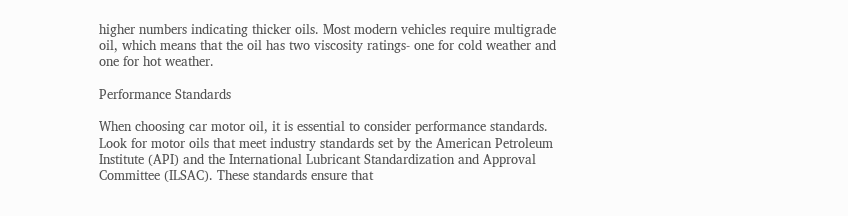higher numbers indicating thicker oils. Most modern vehicles require multigrade oil, which means that the oil has two viscosity ratings- one for cold weather and one for hot weather.

Performance Standards

When choosing car motor oil, it is essential to consider performance standards. Look for motor oils that meet industry standards set by the American Petroleum Institute (API) and the International Lubricant Standardization and Approval Committee (ILSAC). These standards ensure that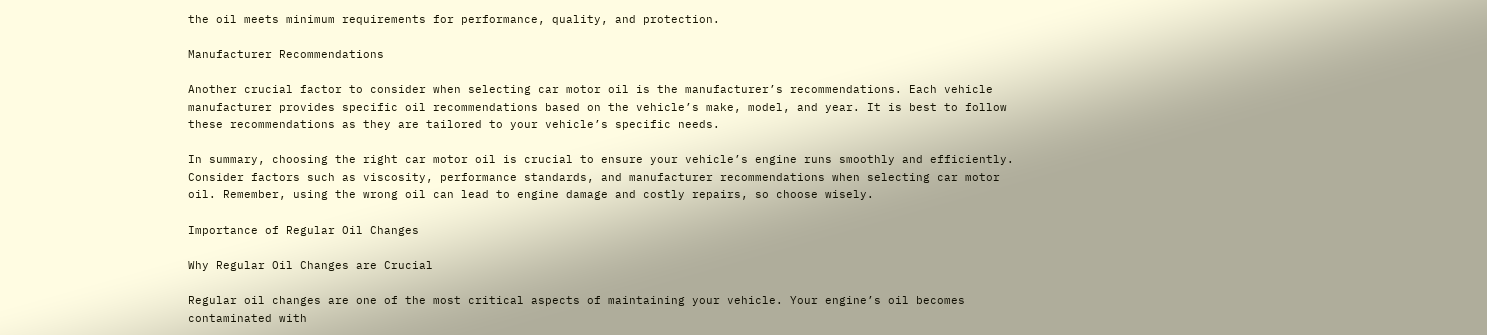the oil meets minimum requirements for performance, quality, and protection.

Manufacturer Recommendations

Another crucial factor to consider when selecting car motor oil is the manufacturer’s recommendations. Each vehicle manufacturer provides specific oil recommendations based on the vehicle’s make, model, and year. It is best to follow these recommendations as they are tailored to your vehicle’s specific needs.

In summary, choosing the right car motor oil is crucial to ensure your vehicle’s engine runs smoothly and efficiently. Consider factors such as viscosity, performance standards, and manufacturer recommendations when selecting car motor oil. Remember, using the wrong oil can lead to engine damage and costly repairs, so choose wisely.

Importance of Regular Oil Changes

Why Regular Oil Changes are Crucial

Regular oil changes are one of the most critical aspects of maintaining your vehicle. Your engine’s oil becomes contaminated with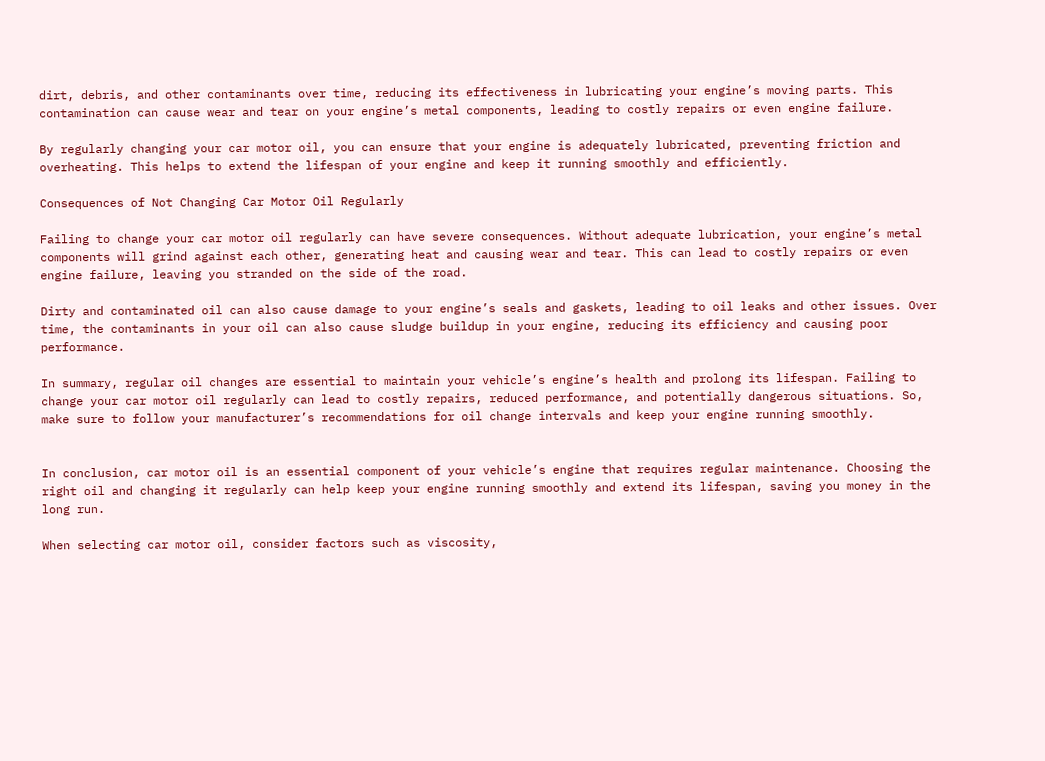dirt, debris, and other contaminants over time, reducing its effectiveness in lubricating your engine’s moving parts. This contamination can cause wear and tear on your engine’s metal components, leading to costly repairs or even engine failure.

By regularly changing your car motor oil, you can ensure that your engine is adequately lubricated, preventing friction and overheating. This helps to extend the lifespan of your engine and keep it running smoothly and efficiently.

Consequences of Not Changing Car Motor Oil Regularly

Failing to change your car motor oil regularly can have severe consequences. Without adequate lubrication, your engine’s metal components will grind against each other, generating heat and causing wear and tear. This can lead to costly repairs or even engine failure, leaving you stranded on the side of the road.

Dirty and contaminated oil can also cause damage to your engine’s seals and gaskets, leading to oil leaks and other issues. Over time, the contaminants in your oil can also cause sludge buildup in your engine, reducing its efficiency and causing poor performance.

In summary, regular oil changes are essential to maintain your vehicle’s engine’s health and prolong its lifespan. Failing to change your car motor oil regularly can lead to costly repairs, reduced performance, and potentially dangerous situations. So, make sure to follow your manufacturer’s recommendations for oil change intervals and keep your engine running smoothly.


In conclusion, car motor oil is an essential component of your vehicle’s engine that requires regular maintenance. Choosing the right oil and changing it regularly can help keep your engine running smoothly and extend its lifespan, saving you money in the long run.

When selecting car motor oil, consider factors such as viscosity,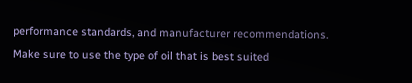performance standards, and manufacturer recommendations. Make sure to use the type of oil that is best suited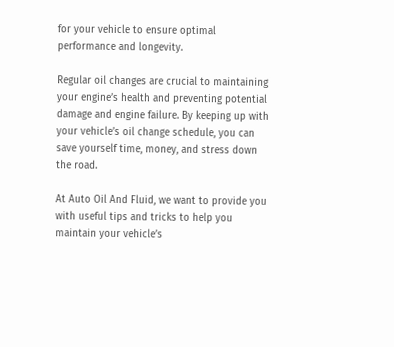for your vehicle to ensure optimal performance and longevity.

Regular oil changes are crucial to maintaining your engine’s health and preventing potential damage and engine failure. By keeping up with your vehicle’s oil change schedule, you can save yourself time, money, and stress down the road.

At Auto Oil And Fluid, we want to provide you with useful tips and tricks to help you maintain your vehicle’s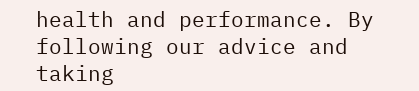health and performance. By following our advice and taking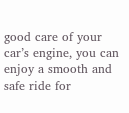good care of your car’s engine, you can enjoy a smooth and safe ride for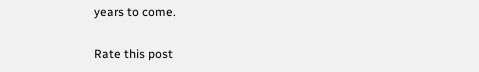years to come.

Rate this post